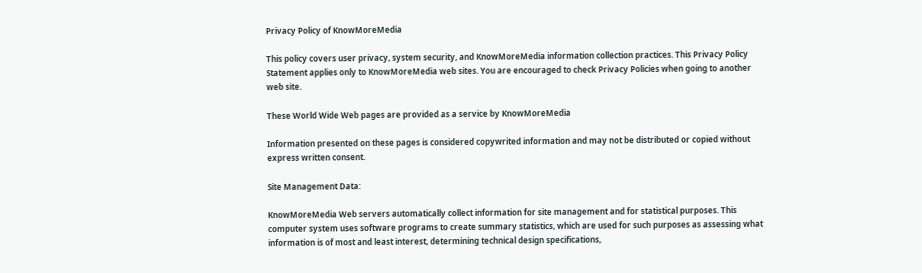Privacy Policy of KnowMoreMedia

This policy covers user privacy, system security, and KnowMoreMedia information collection practices. This Privacy Policy Statement applies only to KnowMoreMedia web sites. You are encouraged to check Privacy Policies when going to another web site.

These World Wide Web pages are provided as a service by KnowMoreMedia

Information presented on these pages is considered copywrited information and may not be distributed or copied without express written consent.

Site Management Data:

KnowMoreMedia Web servers automatically collect information for site management and for statistical purposes. This computer system uses software programs to create summary statistics, which are used for such purposes as assessing what information is of most and least interest, determining technical design specifications,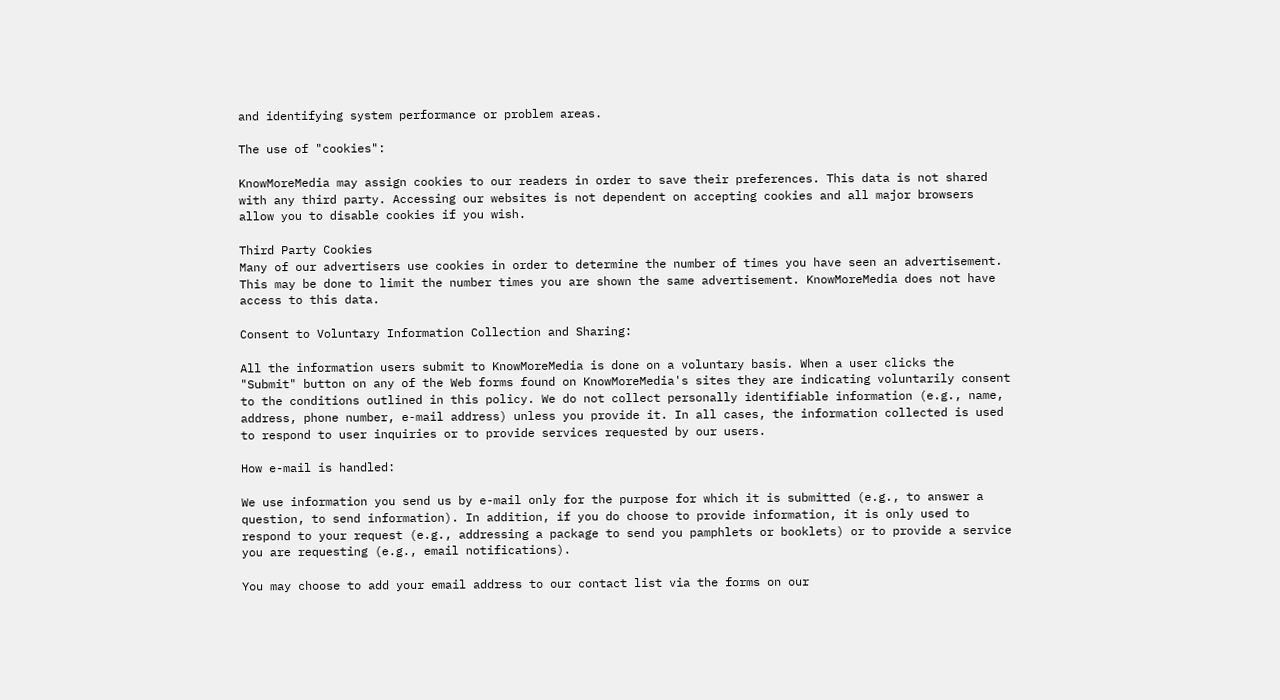and identifying system performance or problem areas.

The use of "cookies":

KnowMoreMedia may assign cookies to our readers in order to save their preferences. This data is not shared with any third party. Accessing our websites is not dependent on accepting cookies and all major browsers allow you to disable cookies if you wish.

Third Party Cookies
Many of our advertisers use cookies in order to determine the number of times you have seen an advertisement. This may be done to limit the number times you are shown the same advertisement. KnowMoreMedia does not have access to this data.

Consent to Voluntary Information Collection and Sharing:

All the information users submit to KnowMoreMedia is done on a voluntary basis. When a user clicks the "Submit" button on any of the Web forms found on KnowMoreMedia's sites they are indicating voluntarily consent to the conditions outlined in this policy. We do not collect personally identifiable information (e.g., name, address, phone number, e-mail address) unless you provide it. In all cases, the information collected is used to respond to user inquiries or to provide services requested by our users.

How e-mail is handled:

We use information you send us by e-mail only for the purpose for which it is submitted (e.g., to answer a question, to send information). In addition, if you do choose to provide information, it is only used to respond to your request (e.g., addressing a package to send you pamphlets or booklets) or to provide a service you are requesting (e.g., email notifications).

You may choose to add your email address to our contact list via the forms on our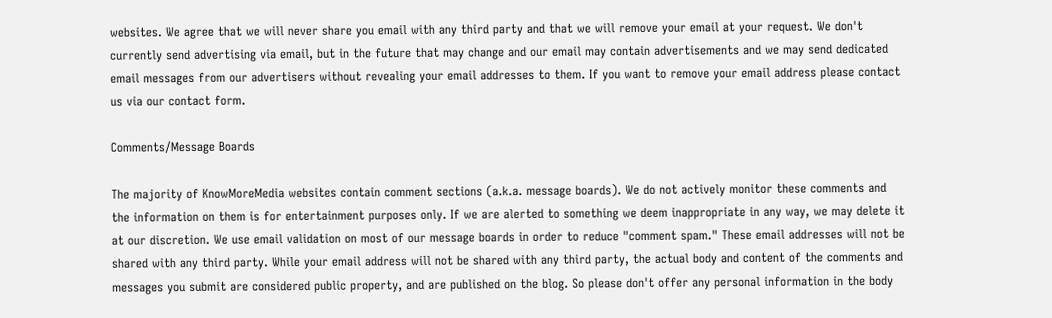websites. We agree that we will never share you email with any third party and that we will remove your email at your request. We don't currently send advertising via email, but in the future that may change and our email may contain advertisements and we may send dedicated email messages from our advertisers without revealing your email addresses to them. If you want to remove your email address please contact us via our contact form.

Comments/Message Boards

The majority of KnowMoreMedia websites contain comment sections (a.k.a. message boards). We do not actively monitor these comments and the information on them is for entertainment purposes only. If we are alerted to something we deem inappropriate in any way, we may delete it at our discretion. We use email validation on most of our message boards in order to reduce "comment spam." These email addresses will not be shared with any third party. While your email address will not be shared with any third party, the actual body and content of the comments and messages you submit are considered public property, and are published on the blog. So please don't offer any personal information in the body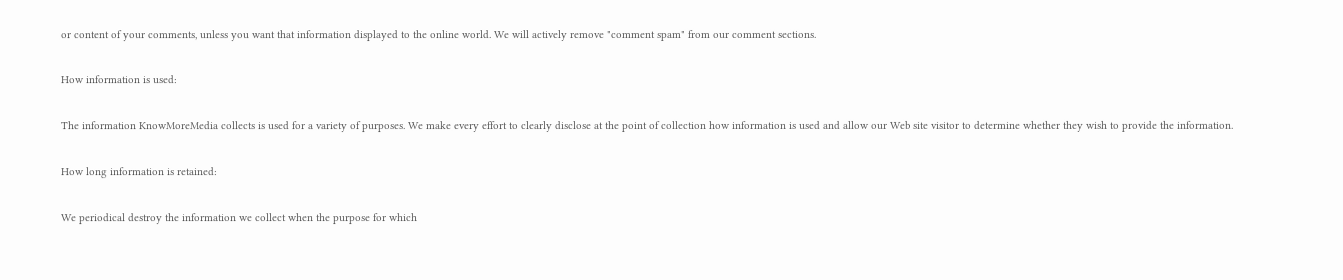or content of your comments, unless you want that information displayed to the online world. We will actively remove "comment spam" from our comment sections.

How information is used:

The information KnowMoreMedia collects is used for a variety of purposes. We make every effort to clearly disclose at the point of collection how information is used and allow our Web site visitor to determine whether they wish to provide the information.

How long information is retained:

We periodical destroy the information we collect when the purpose for which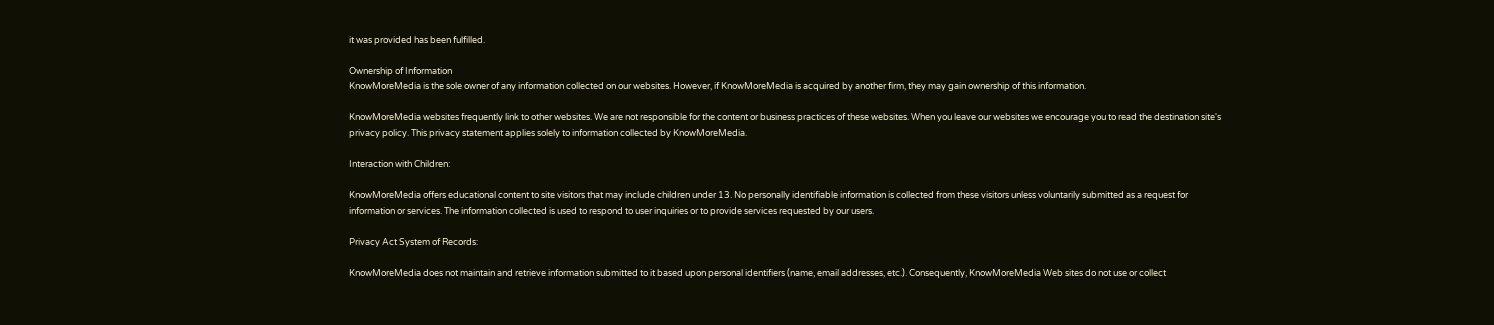it was provided has been fulfilled.

Ownership of Information
KnowMoreMedia is the sole owner of any information collected on our websites. However, if KnowMoreMedia is acquired by another firm, they may gain ownership of this information.

KnowMoreMedia websites frequently link to other websites. We are not responsible for the content or business practices of these websites. When you leave our websites we encourage you to read the destination site's privacy policy. This privacy statement applies solely to information collected by KnowMoreMedia.

Interaction with Children:

KnowMoreMedia offers educational content to site visitors that may include children under 13. No personally identifiable information is collected from these visitors unless voluntarily submitted as a request for information or services. The information collected is used to respond to user inquiries or to provide services requested by our users.

Privacy Act System of Records:

KnowMoreMedia does not maintain and retrieve information submitted to it based upon personal identifiers (name, email addresses, etc.). Consequently, KnowMoreMedia Web sites do not use or collect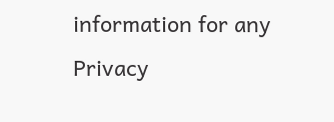information for any Privacy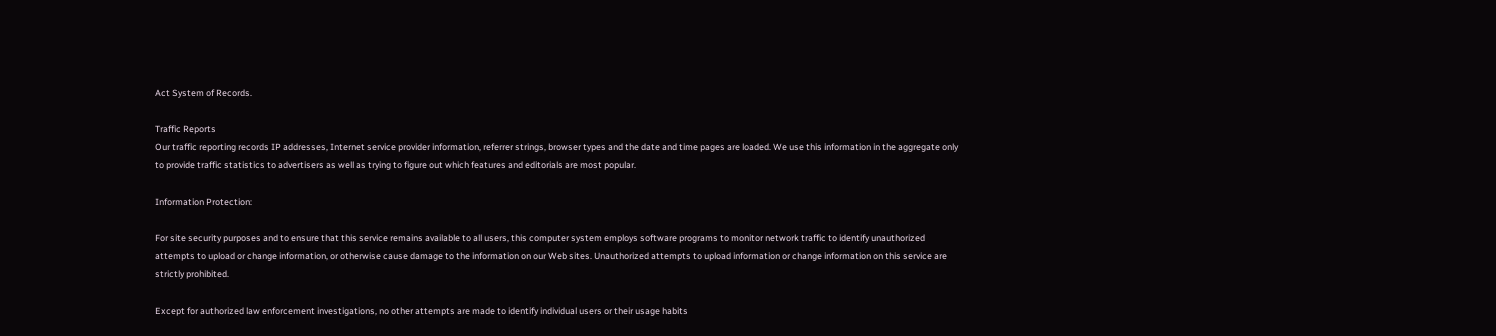Act System of Records.

Traffic Reports
Our traffic reporting records IP addresses, Internet service provider information, referrer strings, browser types and the date and time pages are loaded. We use this information in the aggregate only to provide traffic statistics to advertisers as well as trying to figure out which features and editorials are most popular.

Information Protection:

For site security purposes and to ensure that this service remains available to all users, this computer system employs software programs to monitor network traffic to identify unauthorized attempts to upload or change information, or otherwise cause damage to the information on our Web sites. Unauthorized attempts to upload information or change information on this service are strictly prohibited.

Except for authorized law enforcement investigations, no other attempts are made to identify individual users or their usage habits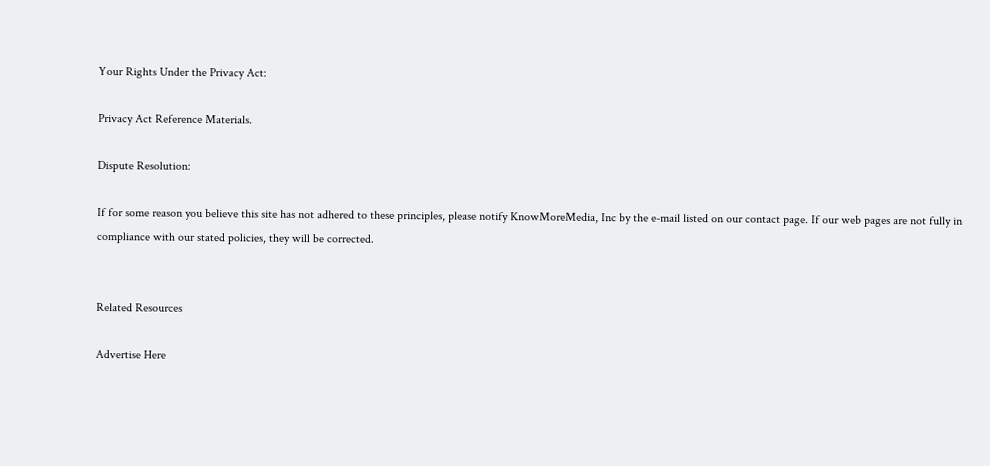Your Rights Under the Privacy Act:

Privacy Act Reference Materials.

Dispute Resolution:

If for some reason you believe this site has not adhered to these principles, please notify KnowMoreMedia, Inc by the e-mail listed on our contact page. If our web pages are not fully in compliance with our stated policies, they will be corrected.


Related Resources

Advertise Here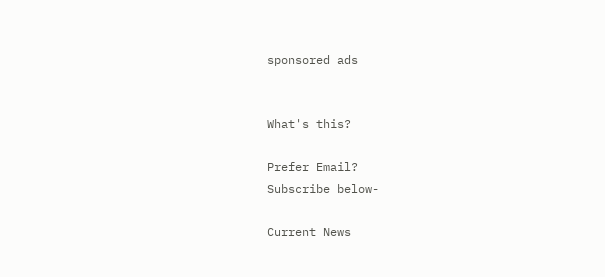sponsored ads


What's this?

Prefer Email?
Subscribe below-

Current News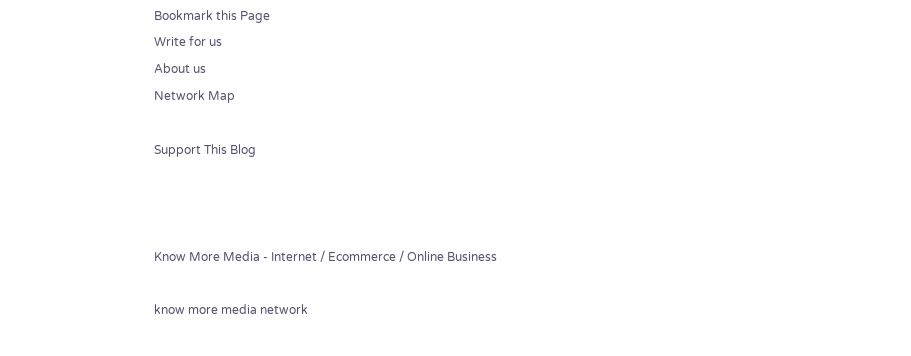Bookmark this Page
Write for us
About us
Network Map

Support This Blog



Know More Media - Internet / Ecommerce / Online Business

know more media network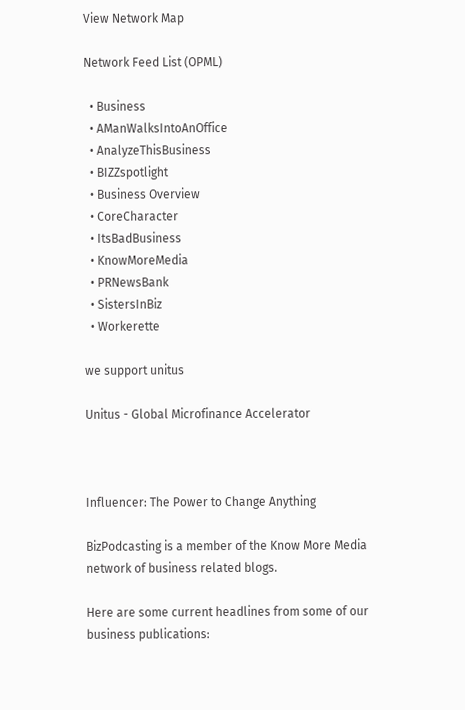View Network Map

Network Feed List (OPML)

  • Business
  • AManWalksIntoAnOffice
  • AnalyzeThisBusiness
  • BIZZspotlight
  • Business Overview
  • CoreCharacter
  • ItsBadBusiness
  • KnowMoreMedia
  • PRNewsBank
  • SistersInBiz
  • Workerette

we support unitus

Unitus - Global Microfinance Accelerator



Influencer: The Power to Change Anything

BizPodcasting is a member of the Know More Media network of business related blogs.

Here are some current headlines from some of our business publications: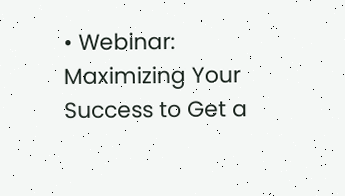• Webinar: Maximizing Your Success to Get a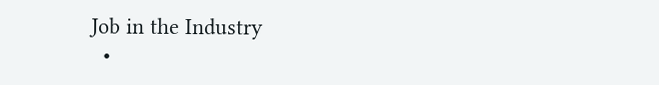Job in the Industry
  •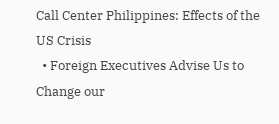Call Center Philippines: Effects of the US Crisis
  • Foreign Executives Advise Us to Change our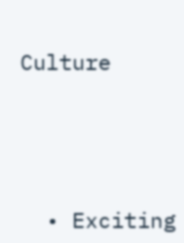Culture





  • Exciting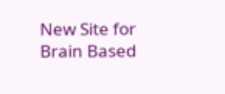New Site for Brain Based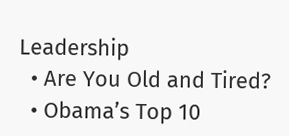Leadership
  • Are You Old and Tired?
  • Obama’s Top 10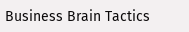Business Brain Tactics